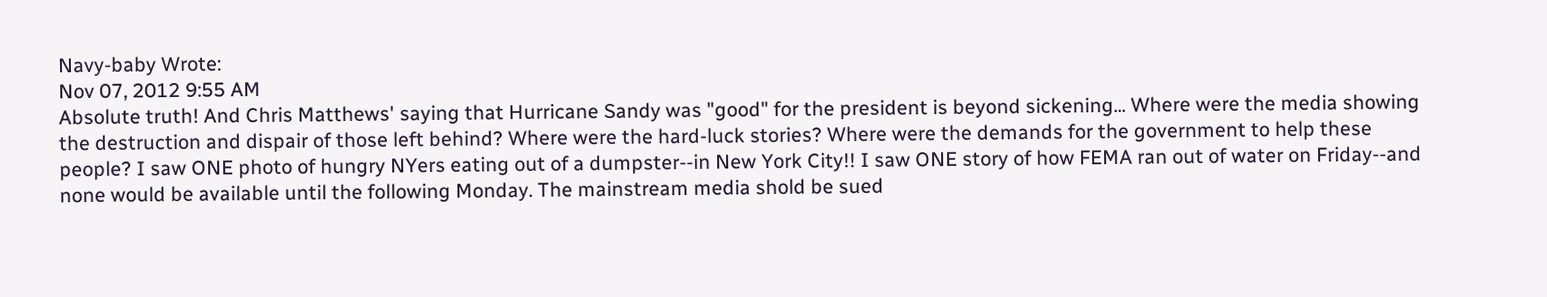Navy-baby Wrote:
Nov 07, 2012 9:55 AM
Absolute truth! And Chris Matthews' saying that Hurricane Sandy was "good" for the president is beyond sickening... Where were the media showing the destruction and dispair of those left behind? Where were the hard-luck stories? Where were the demands for the government to help these people? I saw ONE photo of hungry NYers eating out of a dumpster--in New York City!! I saw ONE story of how FEMA ran out of water on Friday--and none would be available until the following Monday. The mainstream media shold be sued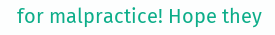for malpractice! Hope they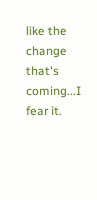like the change that's coming...I fear it.